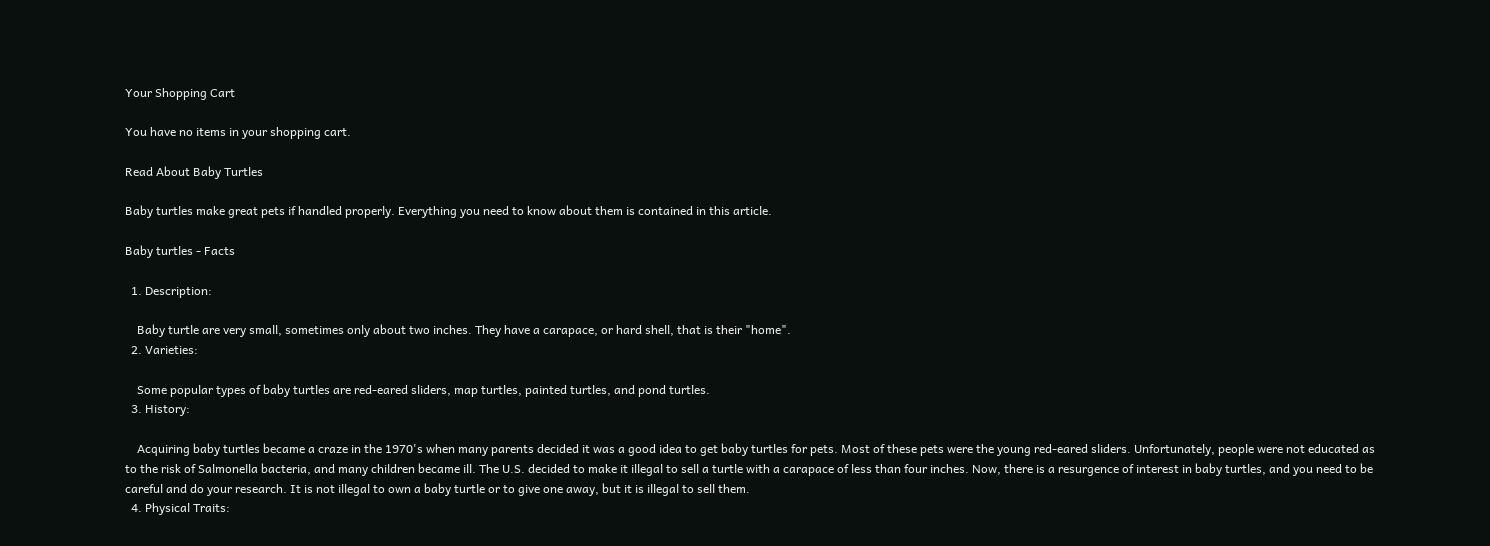Your Shopping Cart

You have no items in your shopping cart.

Read About Baby Turtles

Baby turtles make great pets if handled properly. Everything you need to know about them is contained in this article.

Baby turtles - Facts

  1. Description:

    Baby turtle are very small, sometimes only about two inches. They have a carapace, or hard shell, that is their "home".
  2. Varieties:

    Some popular types of baby turtles are red-eared sliders, map turtles, painted turtles, and pond turtles.
  3. History:

    Acquiring baby turtles became a craze in the 1970's when many parents decided it was a good idea to get baby turtles for pets. Most of these pets were the young red-eared sliders. Unfortunately, people were not educated as to the risk of Salmonella bacteria, and many children became ill. The U.S. decided to make it illegal to sell a turtle with a carapace of less than four inches. Now, there is a resurgence of interest in baby turtles, and you need to be careful and do your research. It is not illegal to own a baby turtle or to give one away, but it is illegal to sell them.
  4. Physical Traits: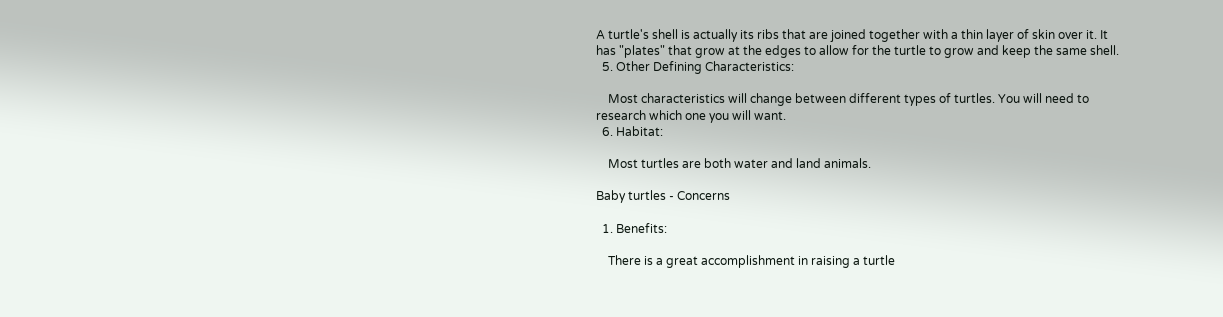A turtle's shell is actually its ribs that are joined together with a thin layer of skin over it. It has "plates" that grow at the edges to allow for the turtle to grow and keep the same shell.
  5. Other Defining Characteristics:

    Most characteristics will change between different types of turtles. You will need to research which one you will want.
  6. Habitat:

    Most turtles are both water and land animals.

Baby turtles - Concerns

  1. Benefits:

    There is a great accomplishment in raising a turtle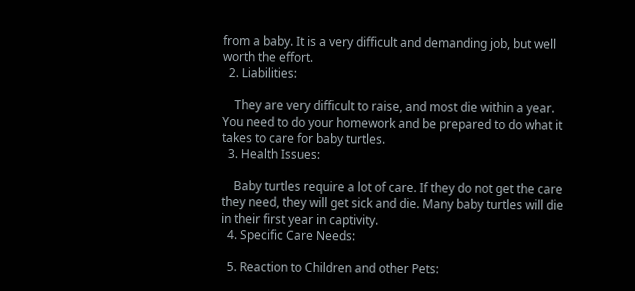from a baby. It is a very difficult and demanding job, but well worth the effort.
  2. Liabilities:

    They are very difficult to raise, and most die within a year. You need to do your homework and be prepared to do what it takes to care for baby turtles.
  3. Health Issues:

    Baby turtles require a lot of care. If they do not get the care they need, they will get sick and die. Many baby turtles will die in their first year in captivity.
  4. Specific Care Needs:

  5. Reaction to Children and other Pets: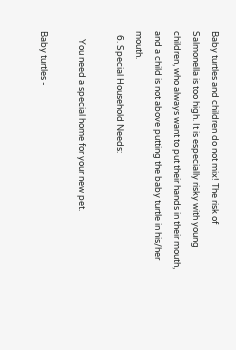Baby turtles and children do not mix! The risk of Salmonella is too high. It is especially risky with young children, who always want to put their hands in their mouth, and a child is not above putting the baby turtle in his/her mouth.
  6. Special Household Needs:

    You need a special home for your new pet.

Baby turtles -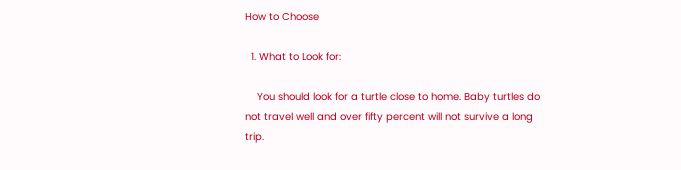How to Choose

  1. What to Look for:

    You should look for a turtle close to home. Baby turtles do not travel well and over fifty percent will not survive a long trip.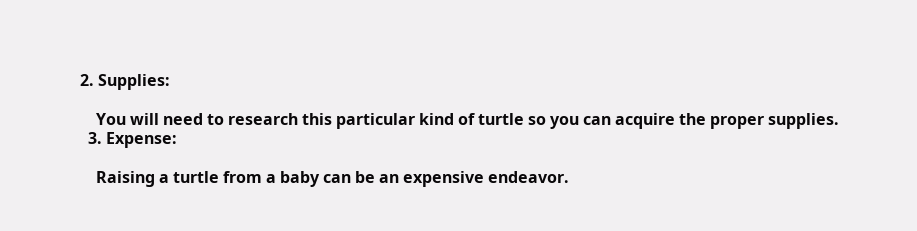2. Supplies:

    You will need to research this particular kind of turtle so you can acquire the proper supplies.
  3. Expense:

    Raising a turtle from a baby can be an expensive endeavor.